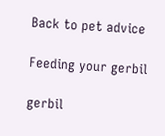Back to pet advice

Feeding your gerbil

gerbil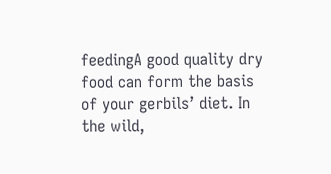feedingA good quality dry food can form the basis of your gerbils’ diet. In the wild,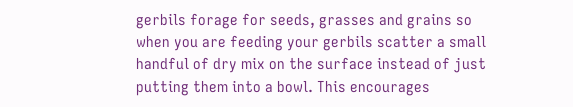gerbils forage for seeds, grasses and grains so when you are feeding your gerbils scatter a small handful of dry mix on the surface instead of just putting them into a bowl. This encourages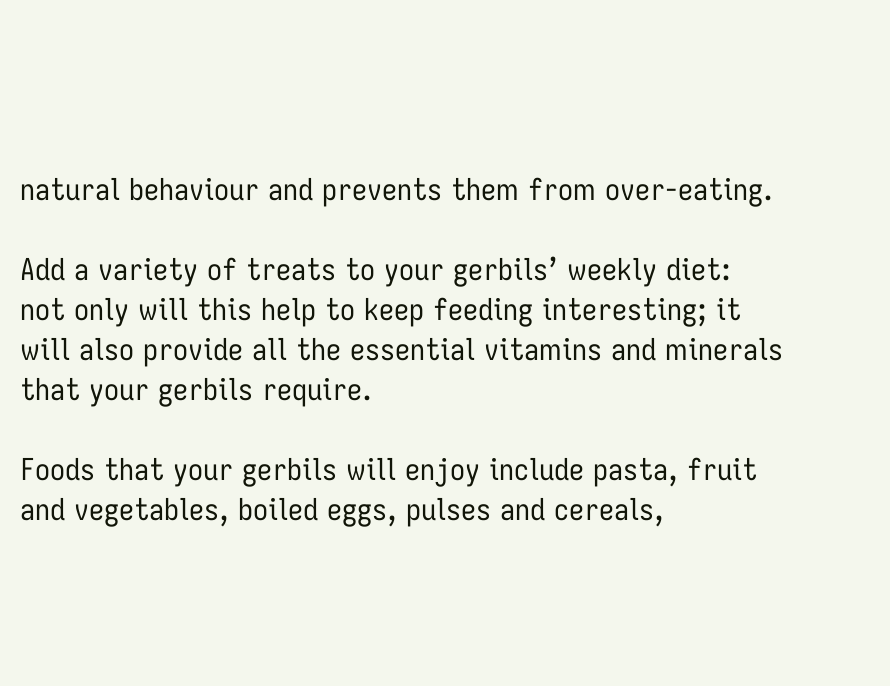natural behaviour and prevents them from over-eating.

Add a variety of treats to your gerbils’ weekly diet: not only will this help to keep feeding interesting; it will also provide all the essential vitamins and minerals that your gerbils require.

Foods that your gerbils will enjoy include pasta, fruit and vegetables, boiled eggs, pulses and cereals,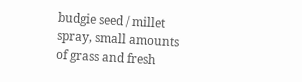budgie seed / millet spray, small amounts of grass and fresh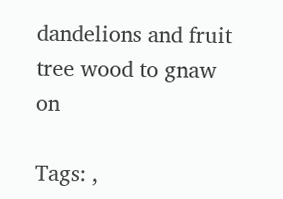dandelions and fruit tree wood to gnaw on

Tags: ,